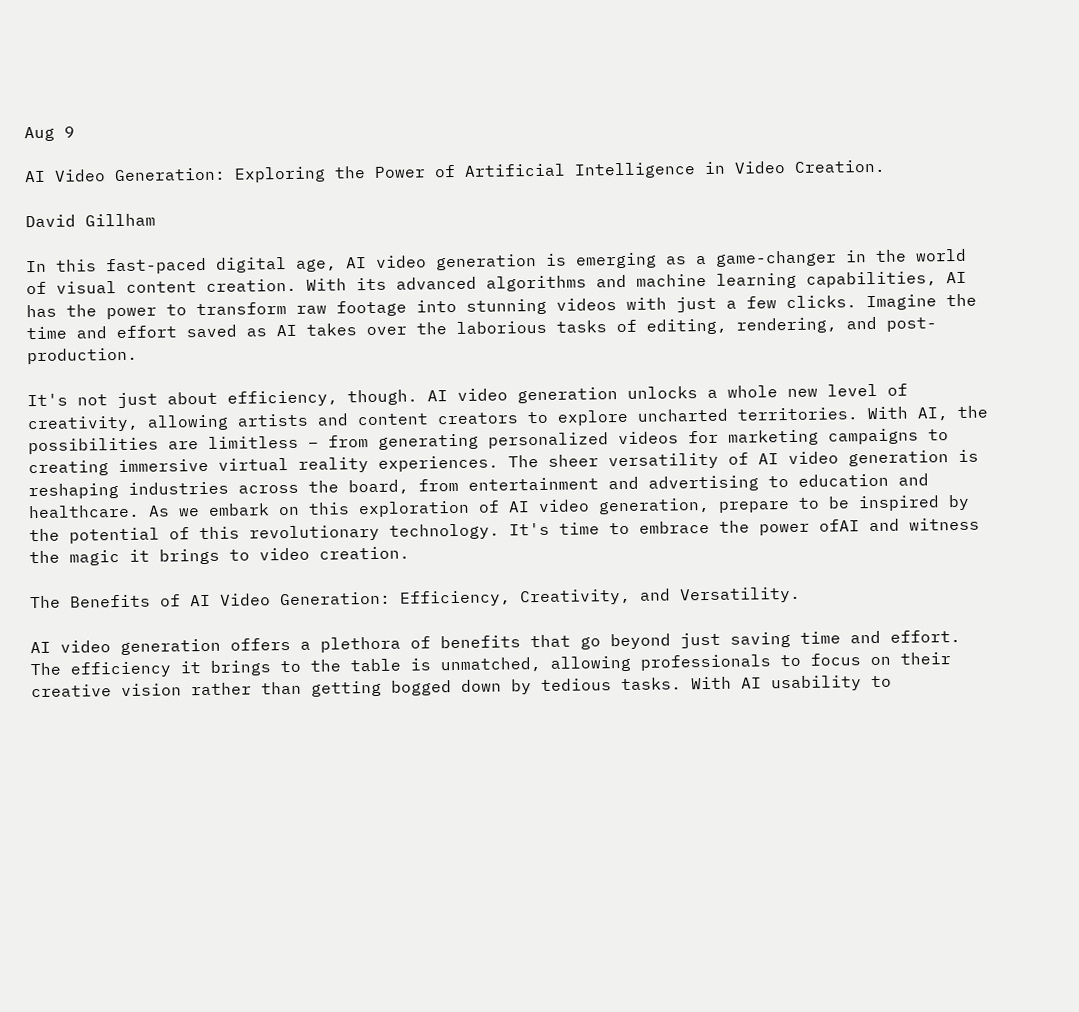Aug 9

AI Video Generation: Exploring the Power of Artificial Intelligence in Video Creation.

David Gillham

In this fast-paced digital age, AI video generation is emerging as a game-changer in the world of visual content creation. With its advanced algorithms and machine learning capabilities, AI has the power to transform raw footage into stunning videos with just a few clicks. Imagine the time and effort saved as AI takes over the laborious tasks of editing, rendering, and post-production.

It's not just about efficiency, though. AI video generation unlocks a whole new level of creativity, allowing artists and content creators to explore uncharted territories. With AI, the possibilities are limitless – from generating personalized videos for marketing campaigns to creating immersive virtual reality experiences. The sheer versatility of AI video generation is reshaping industries across the board, from entertainment and advertising to education and healthcare. As we embark on this exploration of AI video generation, prepare to be inspired by the potential of this revolutionary technology. It's time to embrace the power ofAI and witness the magic it brings to video creation.

The Benefits of AI Video Generation: Efficiency, Creativity, and Versatility.

AI video generation offers a plethora of benefits that go beyond just saving time and effort. The efficiency it brings to the table is unmatched, allowing professionals to focus on their creative vision rather than getting bogged down by tedious tasks. With AI usability to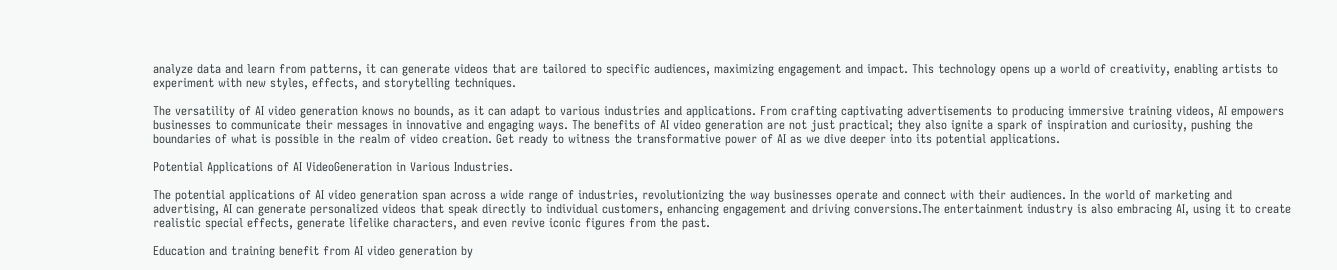analyze data and learn from patterns, it can generate videos that are tailored to specific audiences, maximizing engagement and impact. This technology opens up a world of creativity, enabling artists to experiment with new styles, effects, and storytelling techniques.

The versatility of AI video generation knows no bounds, as it can adapt to various industries and applications. From crafting captivating advertisements to producing immersive training videos, AI empowers businesses to communicate their messages in innovative and engaging ways. The benefits of AI video generation are not just practical; they also ignite a spark of inspiration and curiosity, pushing the boundaries of what is possible in the realm of video creation. Get ready to witness the transformative power of AI as we dive deeper into its potential applications.

Potential Applications of AI VideoGeneration in Various Industries.

The potential applications of AI video generation span across a wide range of industries, revolutionizing the way businesses operate and connect with their audiences. In the world of marketing and advertising, AI can generate personalized videos that speak directly to individual customers, enhancing engagement and driving conversions.The entertainment industry is also embracing AI, using it to create realistic special effects, generate lifelike characters, and even revive iconic figures from the past.

Education and training benefit from AI video generation by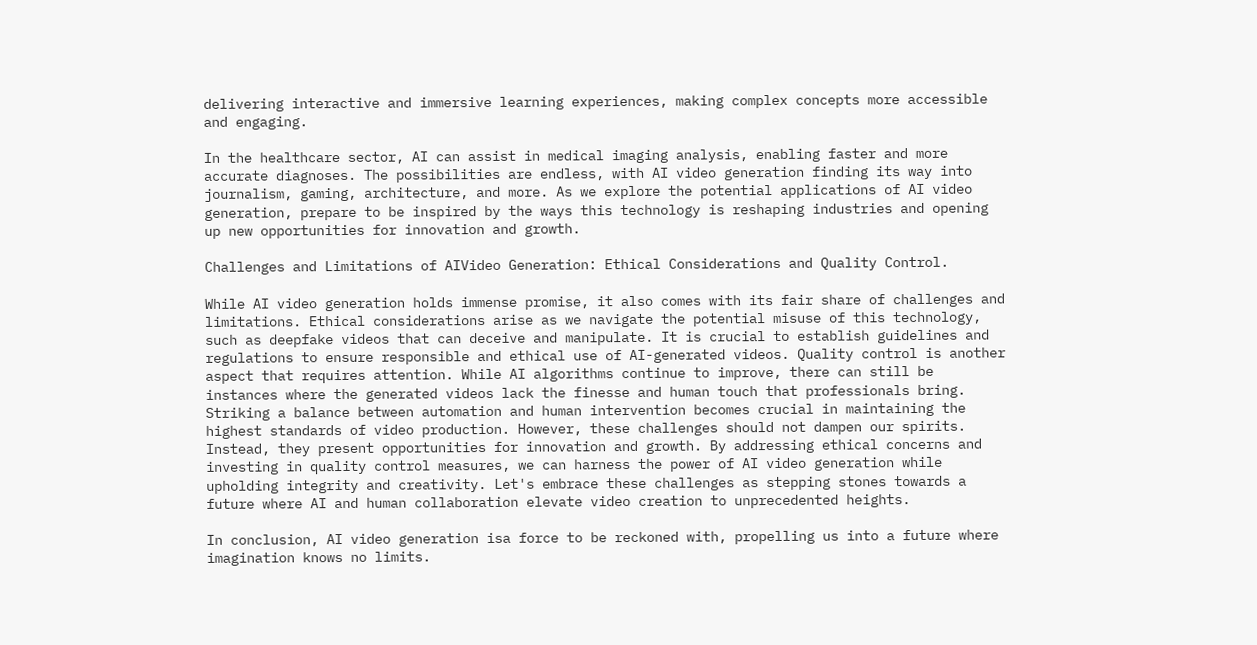delivering interactive and immersive learning experiences, making complex concepts more accessible and engaging.

In the healthcare sector, AI can assist in medical imaging analysis, enabling faster and more accurate diagnoses. The possibilities are endless, with AI video generation finding its way into journalism, gaming, architecture, and more. As we explore the potential applications of AI video generation, prepare to be inspired by the ways this technology is reshaping industries and opening up new opportunities for innovation and growth.

Challenges and Limitations of AIVideo Generation: Ethical Considerations and Quality Control.

While AI video generation holds immense promise, it also comes with its fair share of challenges and limitations. Ethical considerations arise as we navigate the potential misuse of this technology, such as deepfake videos that can deceive and manipulate. It is crucial to establish guidelines and regulations to ensure responsible and ethical use of AI-generated videos. Quality control is another aspect that requires attention. While AI algorithms continue to improve, there can still be instances where the generated videos lack the finesse and human touch that professionals bring. Striking a balance between automation and human intervention becomes crucial in maintaining the highest standards of video production. However, these challenges should not dampen our spirits. Instead, they present opportunities for innovation and growth. By addressing ethical concerns and investing in quality control measures, we can harness the power of AI video generation while upholding integrity and creativity. Let's embrace these challenges as stepping stones towards a future where AI and human collaboration elevate video creation to unprecedented heights.

In conclusion, AI video generation isa force to be reckoned with, propelling us into a future where imagination knows no limits.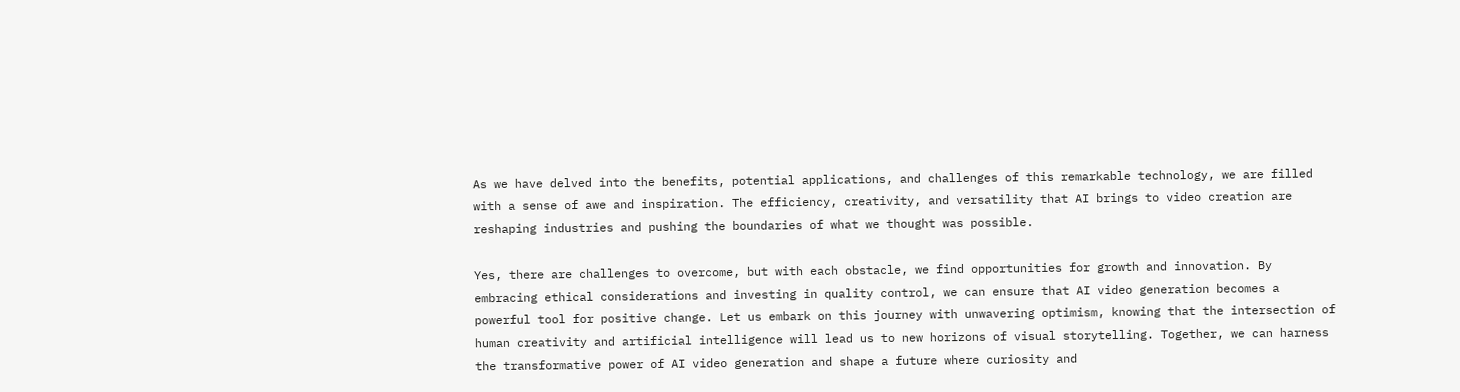As we have delved into the benefits, potential applications, and challenges of this remarkable technology, we are filled with a sense of awe and inspiration. The efficiency, creativity, and versatility that AI brings to video creation are reshaping industries and pushing the boundaries of what we thought was possible.

Yes, there are challenges to overcome, but with each obstacle, we find opportunities for growth and innovation. By embracing ethical considerations and investing in quality control, we can ensure that AI video generation becomes a powerful tool for positive change. Let us embark on this journey with unwavering optimism, knowing that the intersection of human creativity and artificial intelligence will lead us to new horizons of visual storytelling. Together, we can harness the transformative power of AI video generation and shape a future where curiosity and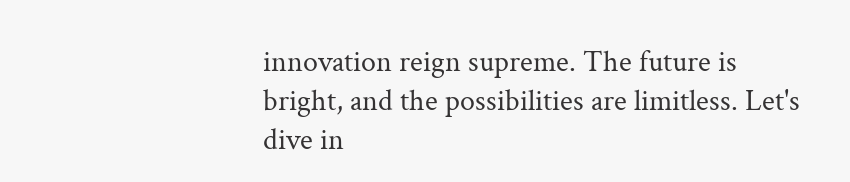innovation reign supreme. The future is bright, and the possibilities are limitless. Let's dive in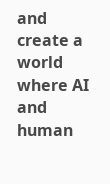and create a world where AI and human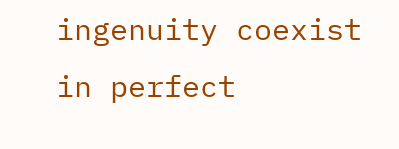ingenuity coexist in perfect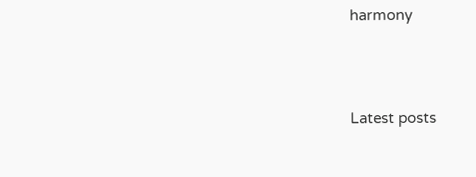harmony



Latest posts